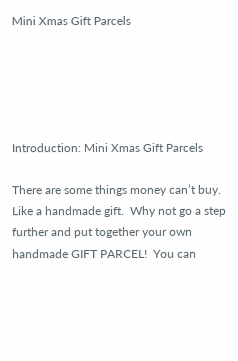Mini Xmas Gift Parcels





Introduction: Mini Xmas Gift Parcels

There are some things money can’t buy.  Like a handmade gift.  Why not go a step further and put together your own handmade GIFT PARCEL!  You can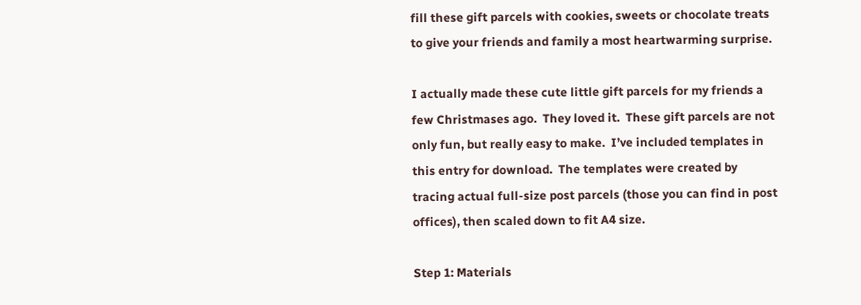fill these gift parcels with cookies, sweets or chocolate treats to give your friends and family a most heartwarming surprise.

I actually made these cute little gift parcels for my friends a few Christmases ago.  They loved it.  These gift parcels are not only fun, but really easy to make.  I’ve included templates in this entry for download.  The templates were created by tracing actual full-size post parcels (those you can find in post offices), then scaled down to fit A4 size.

Step 1: Materials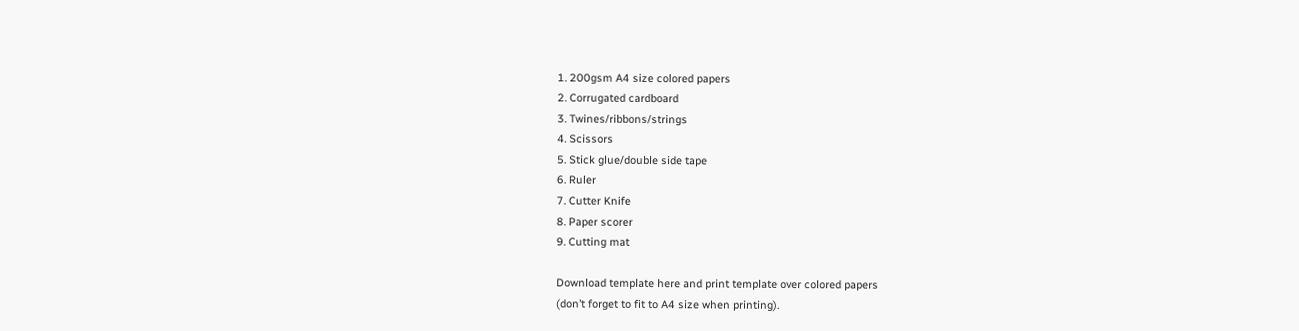1. 200gsm A4 size colored papers
2. Corrugated cardboard
3. Twines/ribbons/strings
4. Scissors
5. Stick glue/double side tape
6. Ruler
7. Cutter Knife
8. Paper scorer
9. Cutting mat

Download template here and print template over colored papers
(don’t forget to fit to A4 size when printing).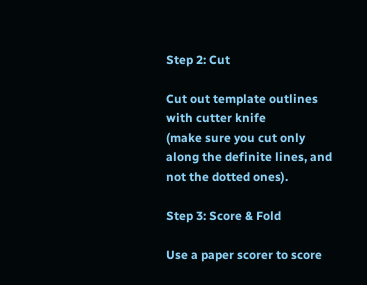Step 2: Cut

Cut out template outlines with cutter knife
(make sure you cut only along the definite lines, and not the dotted ones).

Step 3: Score & Fold

Use a paper scorer to score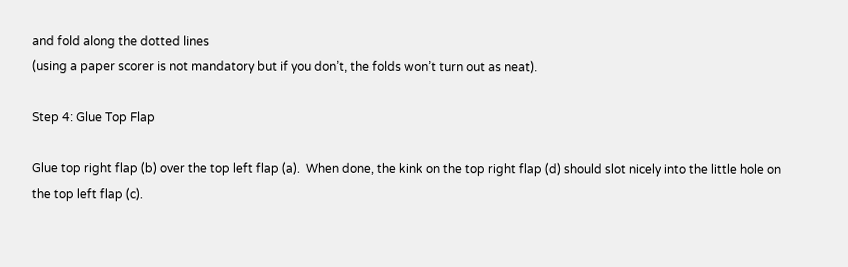and fold along the dotted lines
(using a paper scorer is not mandatory but if you don’t, the folds won’t turn out as neat).

Step 4: Glue Top Flap

Glue top right flap (b) over the top left flap (a).  When done, the kink on the top right flap (d) should slot nicely into the little hole on the top left flap (c).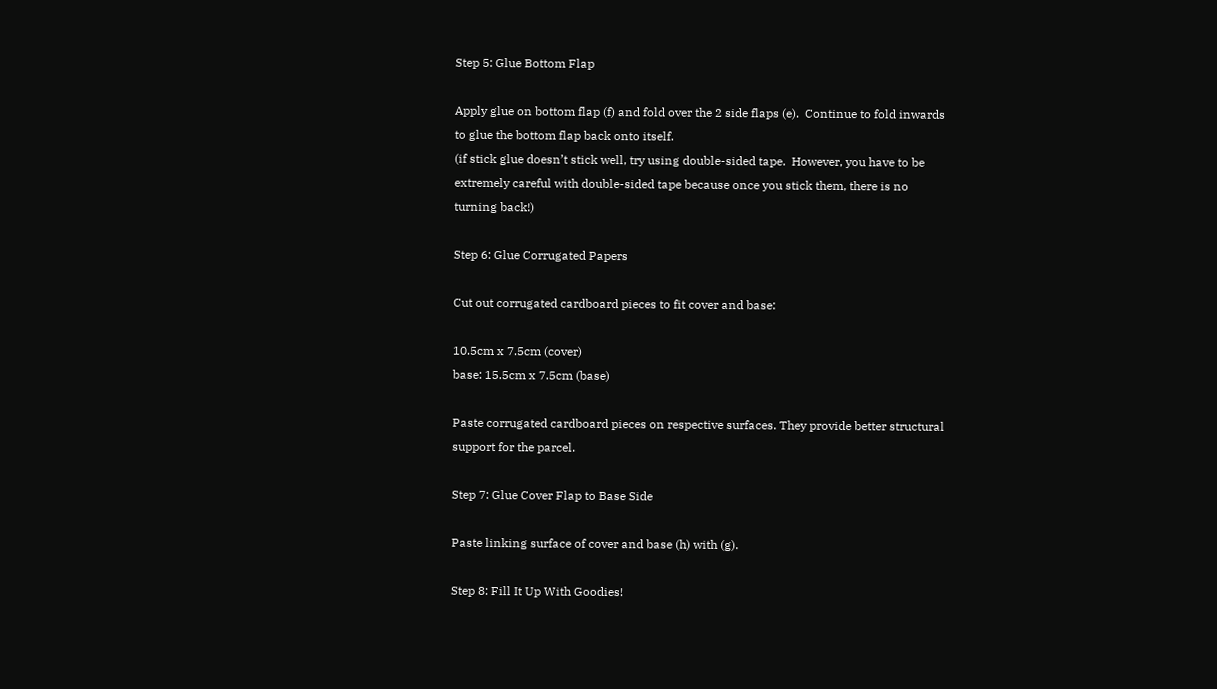Step 5: Glue Bottom Flap

Apply glue on bottom flap (f) and fold over the 2 side flaps (e).  Continue to fold inwards to glue the bottom flap back onto itself.
(if stick glue doesn’t stick well, try using double-sided tape.  However, you have to be extremely careful with double-sided tape because once you stick them, there is no turning back!)

Step 6: Glue Corrugated Papers

Cut out corrugated cardboard pieces to fit cover and base:

10.5cm x 7.5cm (cover)
base: 15.5cm x 7.5cm (base)

Paste corrugated cardboard pieces on respective surfaces. They provide better structural support for the parcel.

Step 7: Glue Cover Flap to Base Side

Paste linking surface of cover and base (h) with (g).

Step 8: Fill It Up With Goodies!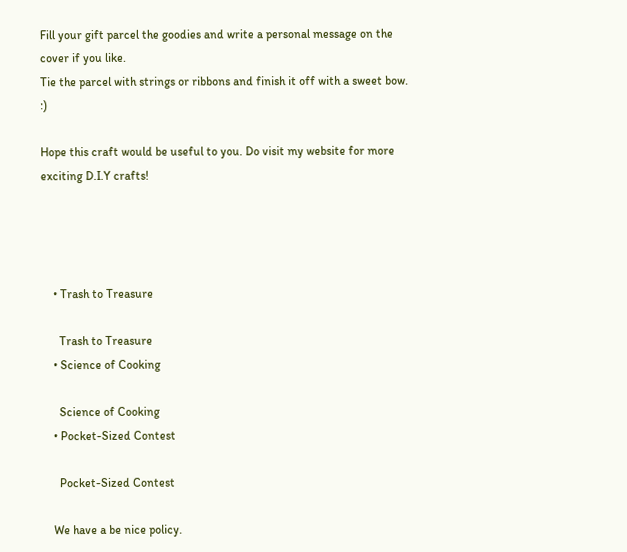Fill your gift parcel the goodies and write a personal message on the cover if you like.
Tie the parcel with strings or ribbons and finish it off with a sweet bow. :)

Hope this craft would be useful to you. Do visit my website for more exciting D.I.Y crafts!




    • Trash to Treasure

      Trash to Treasure
    • Science of Cooking

      Science of Cooking
    • Pocket-Sized Contest

      Pocket-Sized Contest

    We have a be nice policy.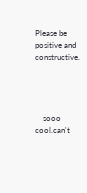Please be positive and constructive.




    sooo cool.can't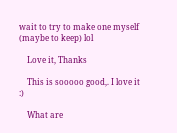wait to try to make one myself (maybe to keep) lol

    Love it, Thanks

    This is sooooo good,. I love it :)

    What are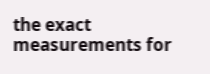the exact measurements for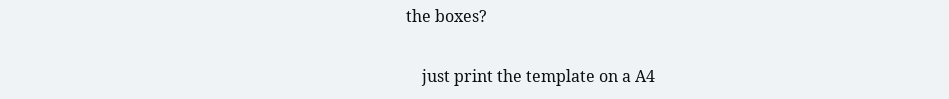the boxes?

    just print the template on a A4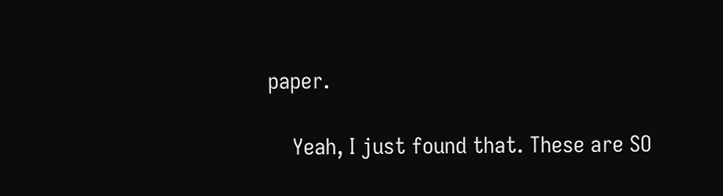paper.

    Yeah, I just found that. These are SO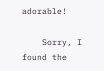adorable!

    Sorry, I found the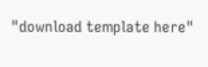"download template here"